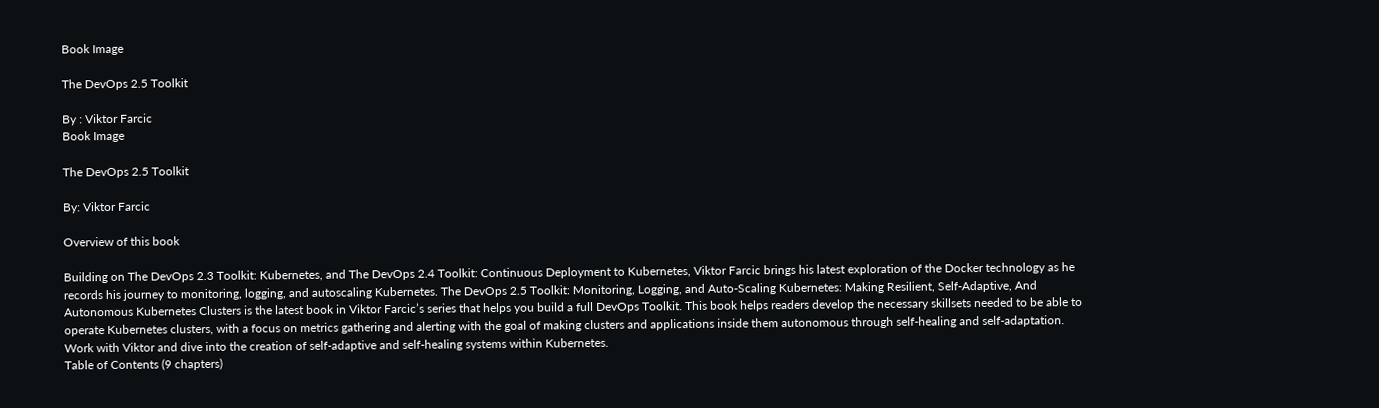Book Image

The DevOps 2.5 Toolkit

By : Viktor Farcic
Book Image

The DevOps 2.5 Toolkit

By: Viktor Farcic

Overview of this book

Building on The DevOps 2.3 Toolkit: Kubernetes, and The DevOps 2.4 Toolkit: Continuous Deployment to Kubernetes, Viktor Farcic brings his latest exploration of the Docker technology as he records his journey to monitoring, logging, and autoscaling Kubernetes. The DevOps 2.5 Toolkit: Monitoring, Logging, and Auto-Scaling Kubernetes: Making Resilient, Self-Adaptive, And Autonomous Kubernetes Clusters is the latest book in Viktor Farcic’s series that helps you build a full DevOps Toolkit. This book helps readers develop the necessary skillsets needed to be able to operate Kubernetes clusters, with a focus on metrics gathering and alerting with the goal of making clusters and applications inside them autonomous through self-healing and self-adaptation. Work with Viktor and dive into the creation of self-adaptive and self-healing systems within Kubernetes.
Table of Contents (9 chapters)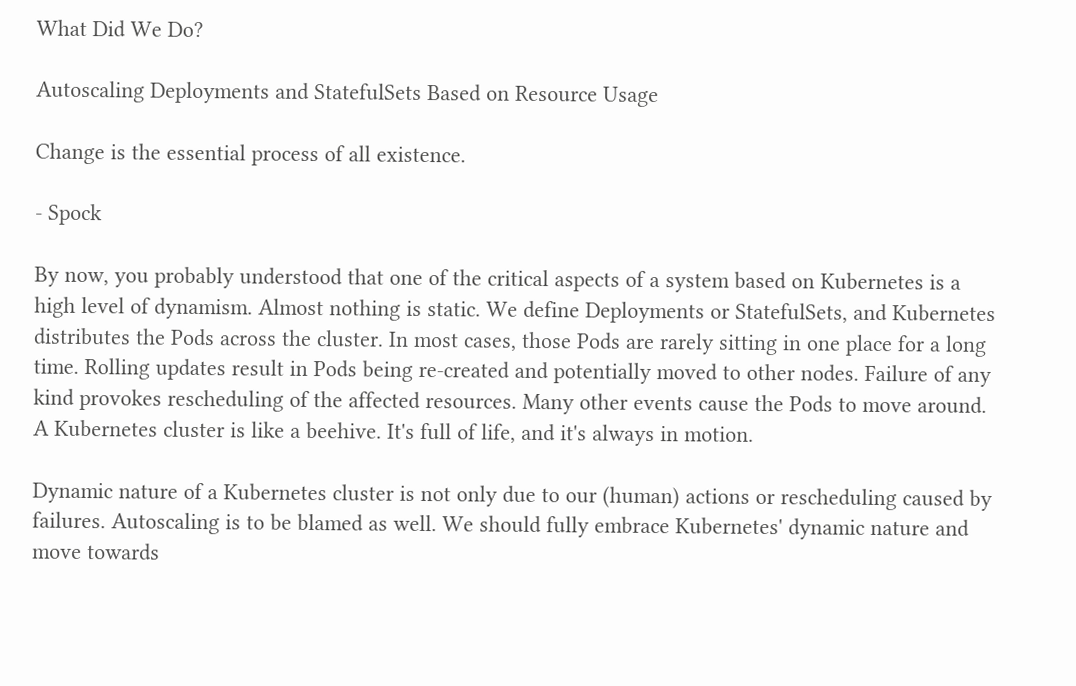What Did We Do?

Autoscaling Deployments and StatefulSets Based on Resource Usage

Change is the essential process of all existence.

- Spock

By now, you probably understood that one of the critical aspects of a system based on Kubernetes is a high level of dynamism. Almost nothing is static. We define Deployments or StatefulSets, and Kubernetes distributes the Pods across the cluster. In most cases, those Pods are rarely sitting in one place for a long time. Rolling updates result in Pods being re-created and potentially moved to other nodes. Failure of any kind provokes rescheduling of the affected resources. Many other events cause the Pods to move around. A Kubernetes cluster is like a beehive. It's full of life, and it's always in motion.

Dynamic nature of a Kubernetes cluster is not only due to our (human) actions or rescheduling caused by failures. Autoscaling is to be blamed as well. We should fully embrace Kubernetes' dynamic nature and move towards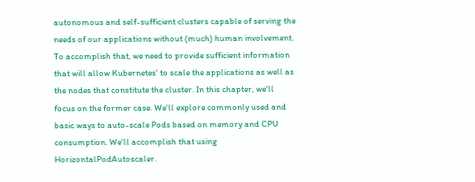autonomous and self-sufficient clusters capable of serving the needs of our applications without (much) human involvement. To accomplish that, we need to provide sufficient information that will allow Kubernetes' to scale the applications as well as the nodes that constitute the cluster. In this chapter, we'll focus on the former case. We'll explore commonly used and basic ways to auto-scale Pods based on memory and CPU consumption. We'll accomplish that using HorizontalPodAutoscaler.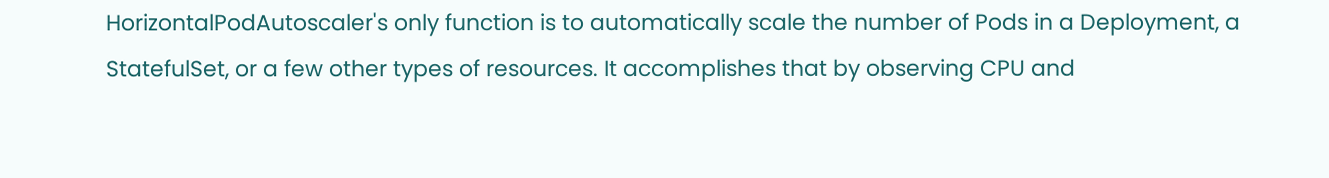HorizontalPodAutoscaler's only function is to automatically scale the number of Pods in a Deployment, a StatefulSet, or a few other types of resources. It accomplishes that by observing CPU and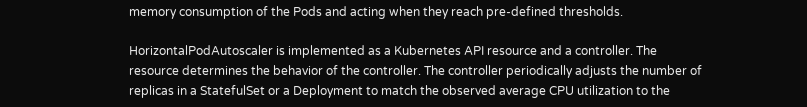memory consumption of the Pods and acting when they reach pre-defined thresholds.

HorizontalPodAutoscaler is implemented as a Kubernetes API resource and a controller. The resource determines the behavior of the controller. The controller periodically adjusts the number of replicas in a StatefulSet or a Deployment to match the observed average CPU utilization to the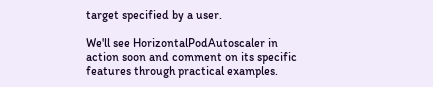target specified by a user.

We'll see HorizontalPodAutoscaler in action soon and comment on its specific features through practical examples.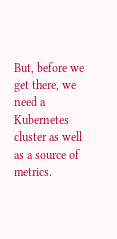But, before we get there, we need a Kubernetes cluster as well as a source of metrics.